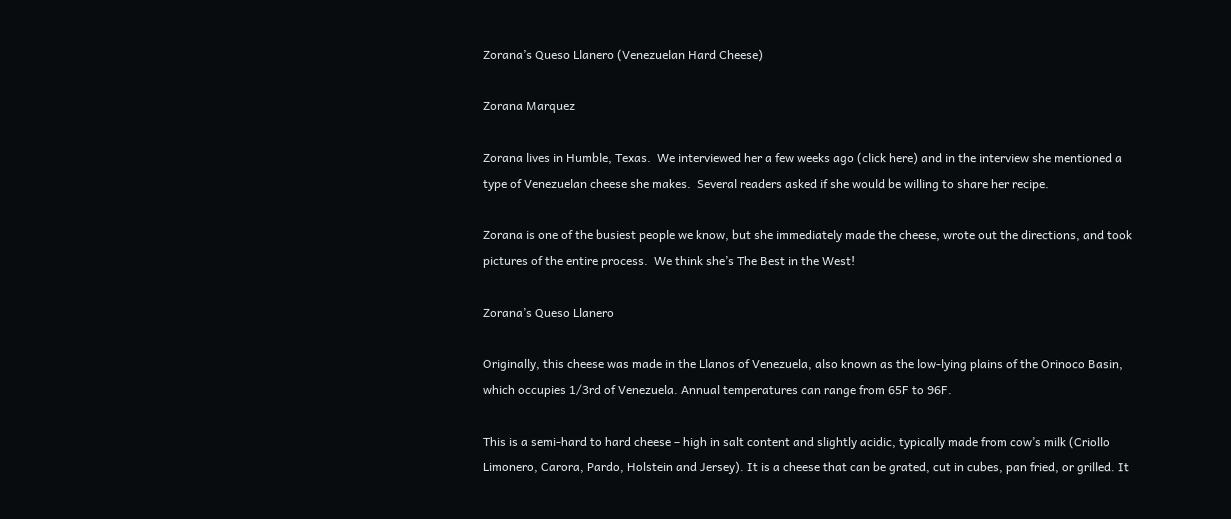Zorana’s Queso Llanero (Venezuelan Hard Cheese)

Zorana Marquez

Zorana lives in Humble, Texas.  We interviewed her a few weeks ago (click here) and in the interview she mentioned a type of Venezuelan cheese she makes.  Several readers asked if she would be willing to share her recipe.

Zorana is one of the busiest people we know, but she immediately made the cheese, wrote out the directions, and took pictures of the entire process.  We think she’s The Best in the West!

Zorana’s Queso Llanero

Originally, this cheese was made in the Llanos of Venezuela, also known as the low-lying plains of the Orinoco Basin, which occupies 1/3rd of Venezuela. Annual temperatures can range from 65F to 96F.

This is a semi-hard to hard cheese – high in salt content and slightly acidic, typically made from cow’s milk (Criollo Limonero, Carora, Pardo, Holstein and Jersey). It is a cheese that can be grated, cut in cubes, pan fried, or grilled. It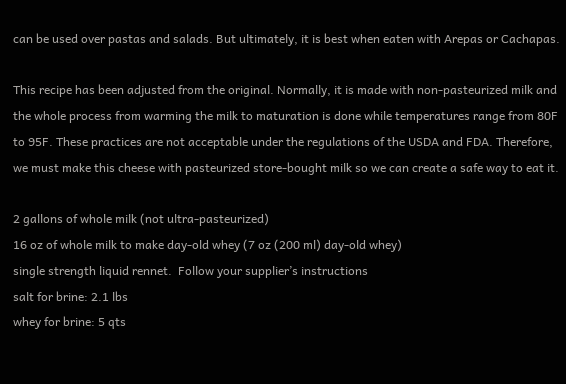can be used over pastas and salads. But ultimately, it is best when eaten with Arepas or Cachapas.

This recipe has been adjusted from the original. Normally, it is made with non-pasteurized milk and the whole process from warming the milk to maturation is done while temperatures range from 80F to 95F. These practices are not acceptable under the regulations of the USDA and FDA. Therefore, we must make this cheese with pasteurized store-bought milk so we can create a safe way to eat it.

2 gallons of whole milk (not ultra-pasteurized)
16 oz of whole milk to make day-old whey (7 oz (200 ml) day-old whey)
single strength liquid rennet.  Follow your supplier’s instructions
salt for brine: 2.1 lbs
whey for brine: 5 qts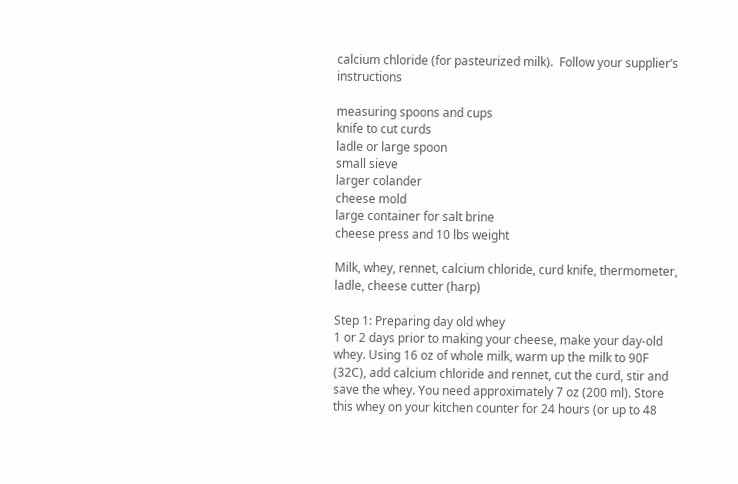calcium chloride (for pasteurized milk).  Follow your supplier’s instructions

measuring spoons and cups
knife to cut curds
ladle or large spoon
small sieve
larger colander
cheese mold
large container for salt brine
cheese press and 10 lbs weight

Milk, whey, rennet, calcium chloride, curd knife, thermometer, ladle, cheese cutter (harp)

Step 1: Preparing day old whey
1 or 2 days prior to making your cheese, make your day-old whey. Using 16 oz of whole milk, warm up the milk to 90F (32C), add calcium chloride and rennet, cut the curd, stir and save the whey. You need approximately 7 oz (200 ml). Store this whey on your kitchen counter for 24 hours (or up to 48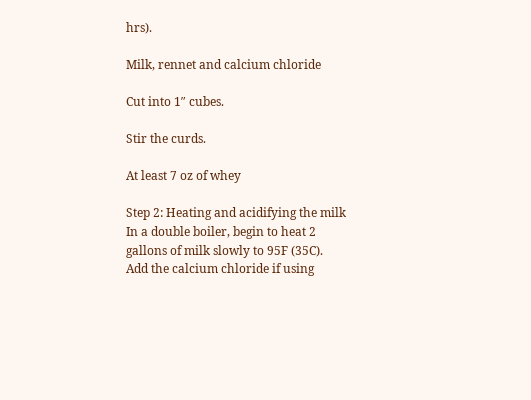hrs).

Milk, rennet and calcium chloride

Cut into 1″ cubes.

Stir the curds.

At least 7 oz of whey

Step 2: Heating and acidifying the milk
In a double boiler, begin to heat 2 gallons of milk slowly to 95F (35C). Add the calcium chloride if using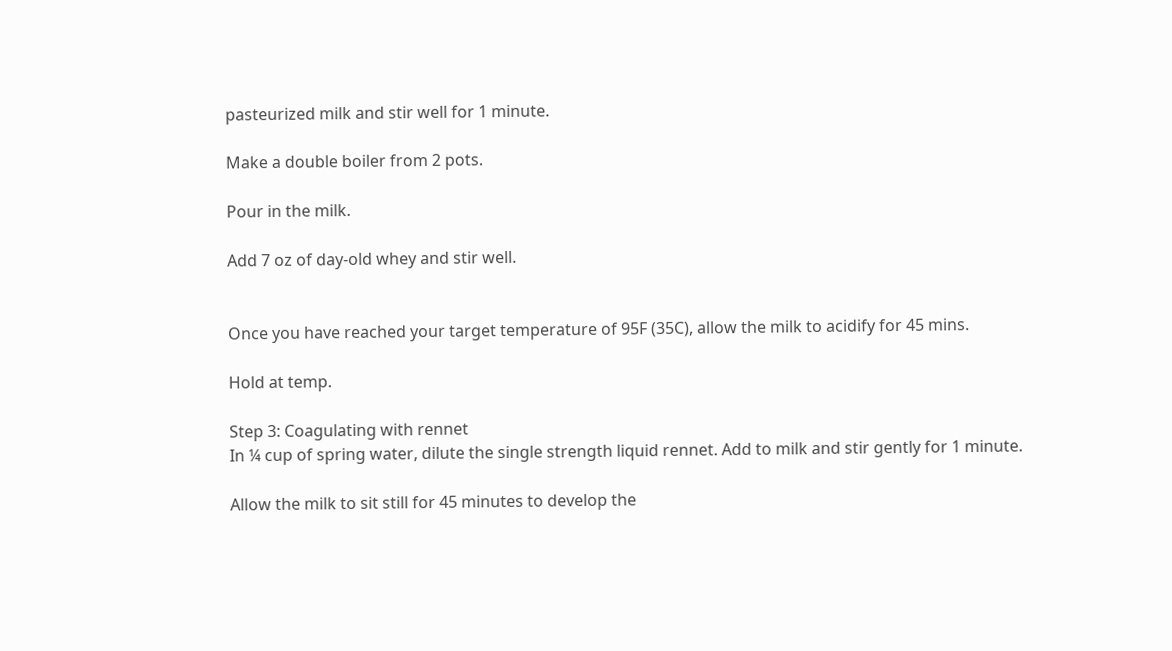pasteurized milk and stir well for 1 minute.

Make a double boiler from 2 pots.

Pour in the milk.

Add 7 oz of day-old whey and stir well.


Once you have reached your target temperature of 95F (35C), allow the milk to acidify for 45 mins.

Hold at temp.

Step 3: Coagulating with rennet
In ¼ cup of spring water, dilute the single strength liquid rennet. Add to milk and stir gently for 1 minute.

Allow the milk to sit still for 45 minutes to develop the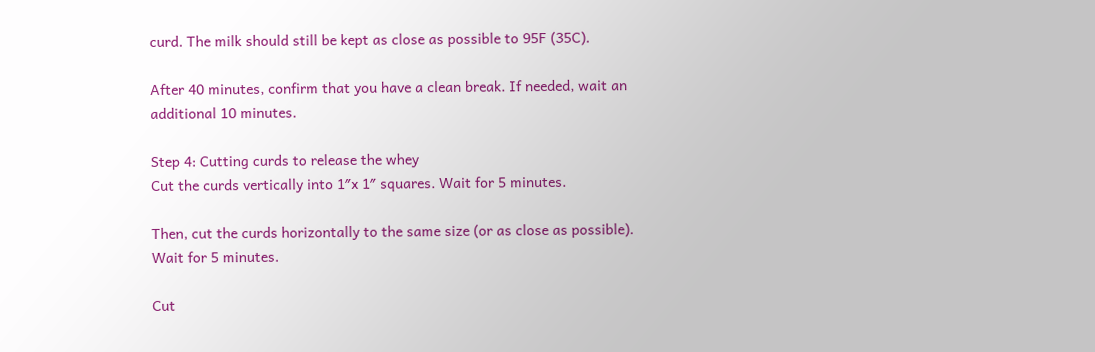curd. The milk should still be kept as close as possible to 95F (35C).

After 40 minutes, confirm that you have a clean break. If needed, wait an additional 10 minutes.

Step 4: Cutting curds to release the whey
Cut the curds vertically into 1″x 1″ squares. Wait for 5 minutes.

Then, cut the curds horizontally to the same size (or as close as possible). Wait for 5 minutes.

Cut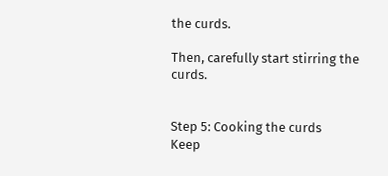the curds.

Then, carefully start stirring the curds.


Step 5: Cooking the curds
Keep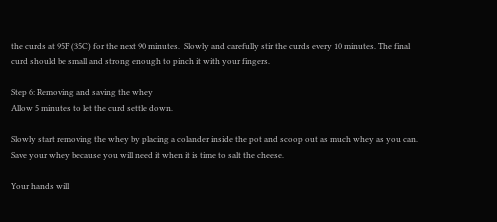the curds at 95F (35C) for the next 90 minutes.  Slowly and carefully stir the curds every 10 minutes. The final curd should be small and strong enough to pinch it with your fingers.

Step 6: Removing and saving the whey
Allow 5 minutes to let the curd settle down.

Slowly start removing the whey by placing a colander inside the pot and scoop out as much whey as you can. Save your whey because you will need it when it is time to salt the cheese.

Your hands will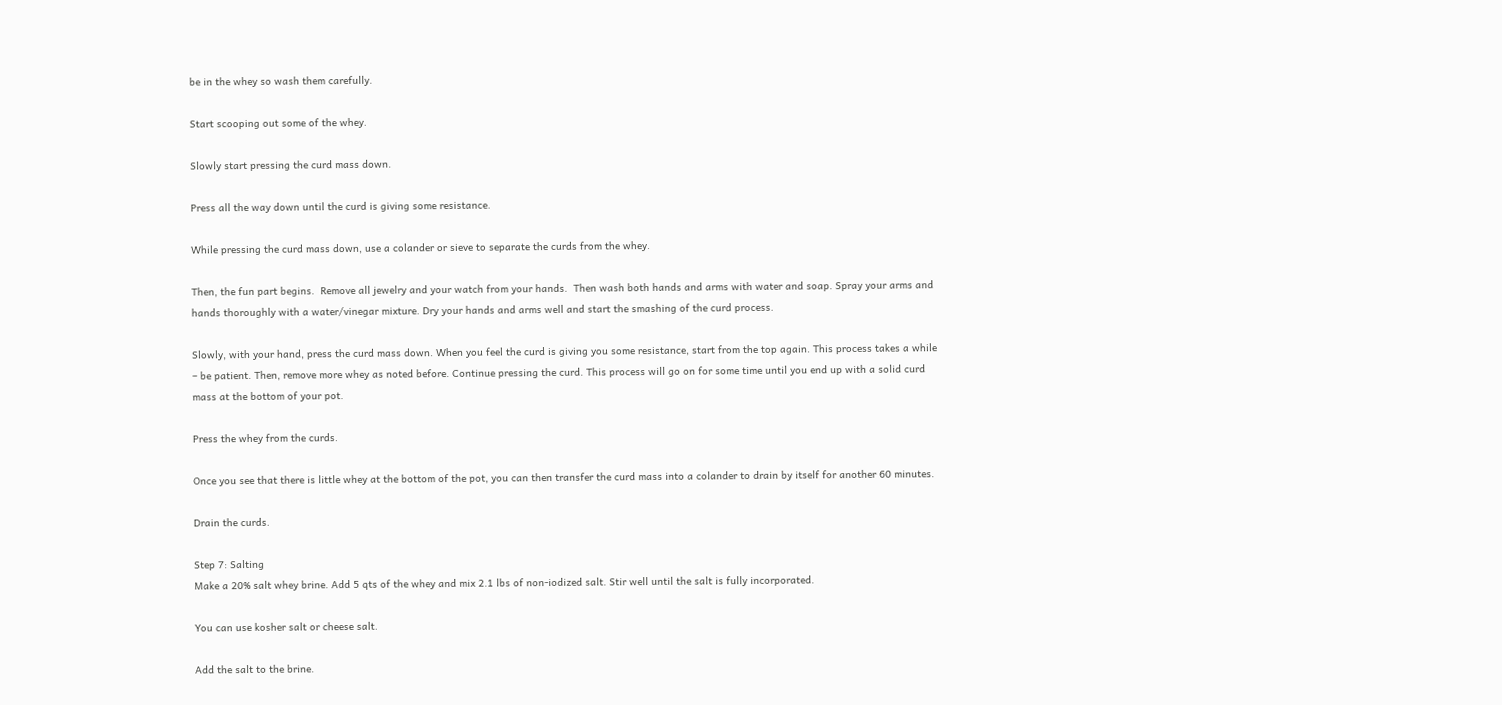be in the whey so wash them carefully.

Start scooping out some of the whey.

Slowly start pressing the curd mass down.

Press all the way down until the curd is giving some resistance.

While pressing the curd mass down, use a colander or sieve to separate the curds from the whey.

Then, the fun part begins.  Remove all jewelry and your watch from your hands.  Then wash both hands and arms with water and soap. Spray your arms and hands thoroughly with a water/vinegar mixture. Dry your hands and arms well and start the smashing of the curd process.

Slowly, with your hand, press the curd mass down. When you feel the curd is giving you some resistance, start from the top again. This process takes a while – be patient. Then, remove more whey as noted before. Continue pressing the curd. This process will go on for some time until you end up with a solid curd mass at the bottom of your pot.

Press the whey from the curds.

Once you see that there is little whey at the bottom of the pot, you can then transfer the curd mass into a colander to drain by itself for another 60 minutes.

Drain the curds.

Step 7: Salting
Make a 20% salt whey brine. Add 5 qts of the whey and mix 2.1 lbs of non-iodized salt. Stir well until the salt is fully incorporated.

You can use kosher salt or cheese salt.

Add the salt to the brine.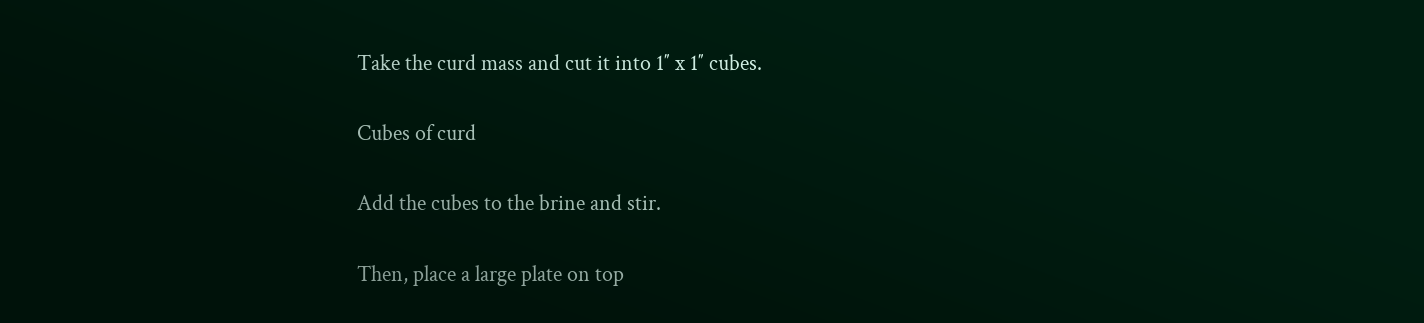Take the curd mass and cut it into 1″ x 1″ cubes.

Cubes of curd

Add the cubes to the brine and stir.

Then, place a large plate on top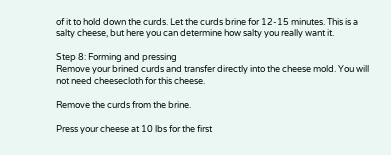of it to hold down the curds. Let the curds brine for 12-15 minutes. This is a salty cheese, but here you can determine how salty you really want it.

Step 8: Forming and pressing
Remove your brined curds and transfer directly into the cheese mold. You will not need cheesecloth for this cheese.

Remove the curds from the brine.

Press your cheese at 10 lbs for the first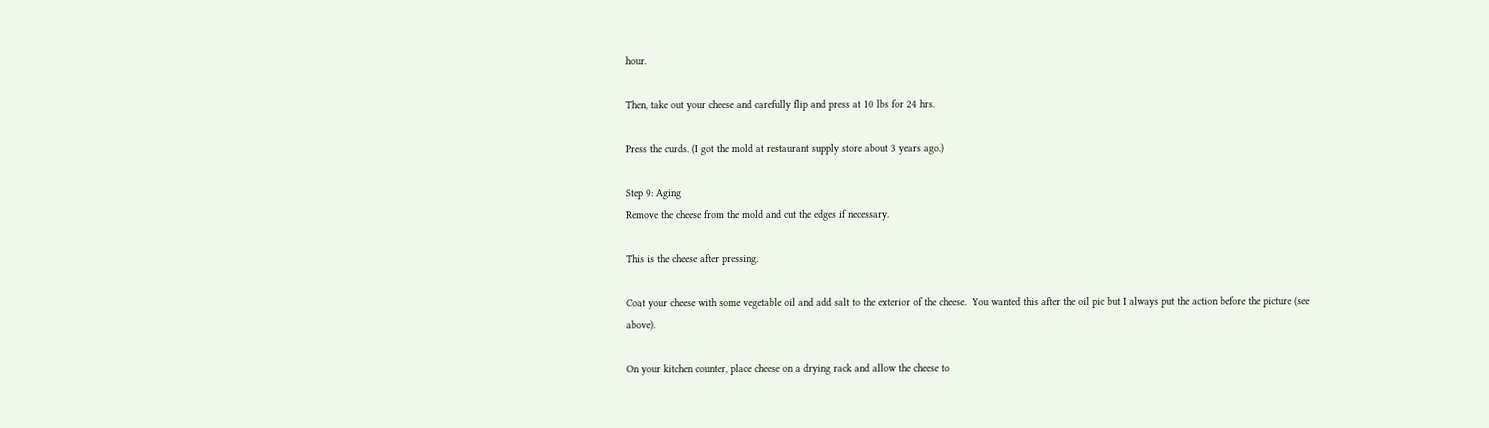hour.

Then, take out your cheese and carefully flip and press at 10 lbs for 24 hrs.

Press the curds. (I got the mold at restaurant supply store about 3 years ago.)

Step 9: Aging
Remove the cheese from the mold and cut the edges if necessary.

This is the cheese after pressing.

Coat your cheese with some vegetable oil and add salt to the exterior of the cheese.  You wanted this after the oil pic but I always put the action before the picture (see above).

On your kitchen counter, place cheese on a drying rack and allow the cheese to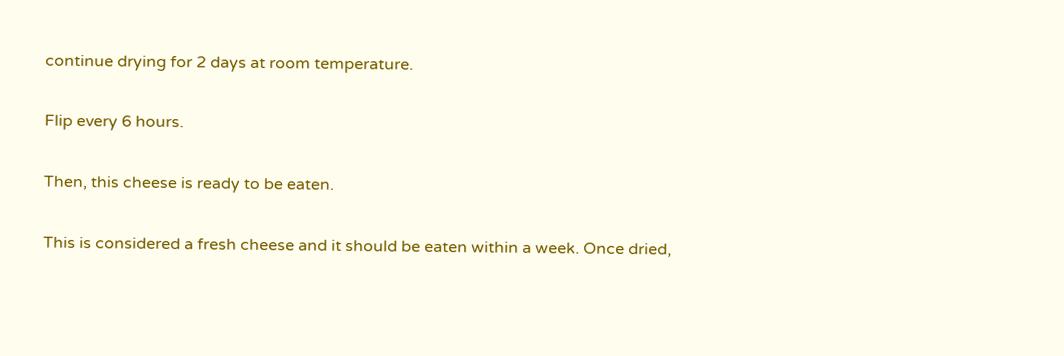continue drying for 2 days at room temperature.

Flip every 6 hours.

Then, this cheese is ready to be eaten.

This is considered a fresh cheese and it should be eaten within a week. Once dried,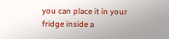you can place it in your fridge inside a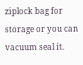ziplock bag for storage or you can vacuum seal it.